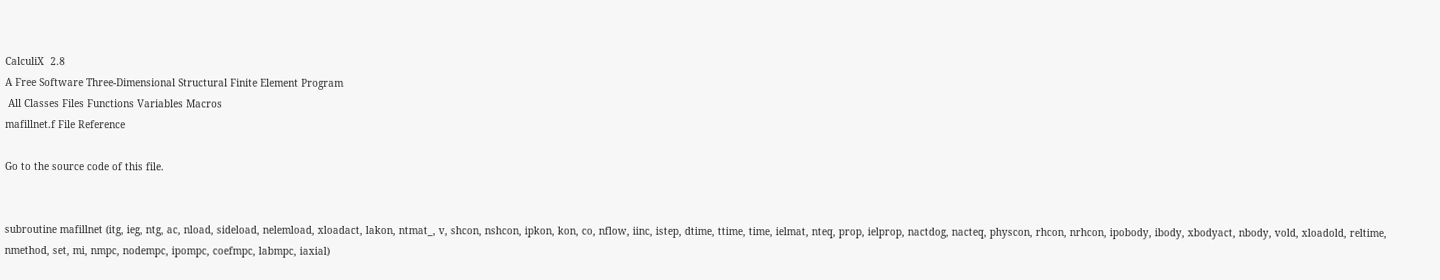CalculiX  2.8
A Free Software Three-Dimensional Structural Finite Element Program
 All Classes Files Functions Variables Macros
mafillnet.f File Reference

Go to the source code of this file.


subroutine mafillnet (itg, ieg, ntg, ac, nload, sideload, nelemload, xloadact, lakon, ntmat_, v, shcon, nshcon, ipkon, kon, co, nflow, iinc, istep, dtime, ttime, time, ielmat, nteq, prop, ielprop, nactdog, nacteq, physcon, rhcon, nrhcon, ipobody, ibody, xbodyact, nbody, vold, xloadold, reltime, nmethod, set, mi, nmpc, nodempc, ipompc, coefmpc, labmpc, iaxial)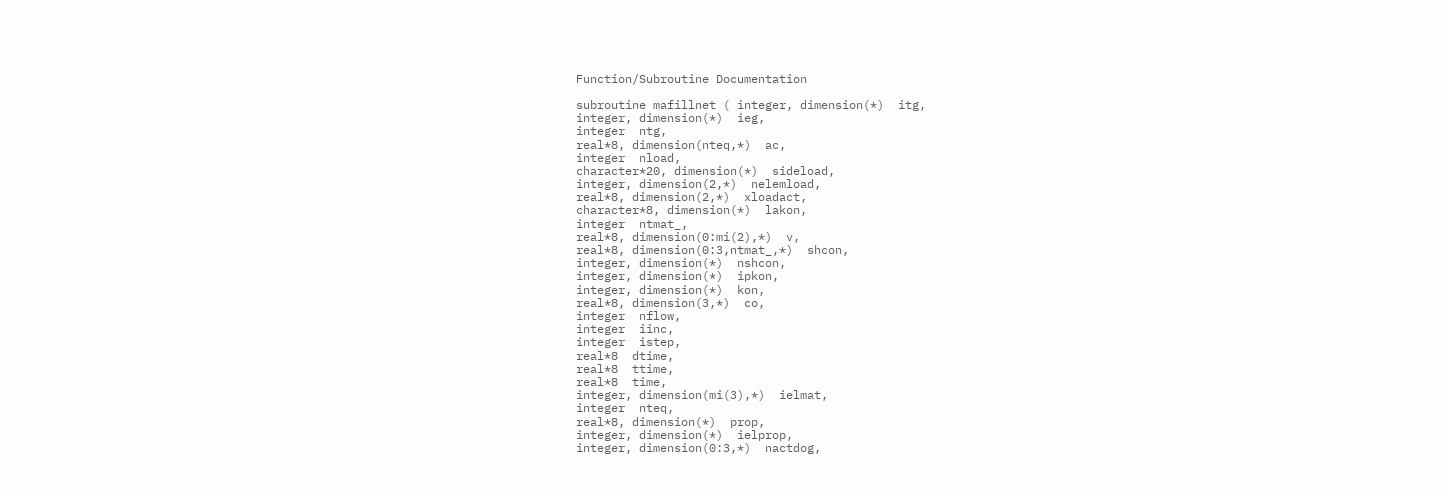Function/Subroutine Documentation

subroutine mafillnet ( integer, dimension(*)  itg,
integer, dimension(*)  ieg,
integer  ntg,
real*8, dimension(nteq,*)  ac,
integer  nload,
character*20, dimension(*)  sideload,
integer, dimension(2,*)  nelemload,
real*8, dimension(2,*)  xloadact,
character*8, dimension(*)  lakon,
integer  ntmat_,
real*8, dimension(0:mi(2),*)  v,
real*8, dimension(0:3,ntmat_,*)  shcon,
integer, dimension(*)  nshcon,
integer, dimension(*)  ipkon,
integer, dimension(*)  kon,
real*8, dimension(3,*)  co,
integer  nflow,
integer  iinc,
integer  istep,
real*8  dtime,
real*8  ttime,
real*8  time,
integer, dimension(mi(3),*)  ielmat,
integer  nteq,
real*8, dimension(*)  prop,
integer, dimension(*)  ielprop,
integer, dimension(0:3,*)  nactdog,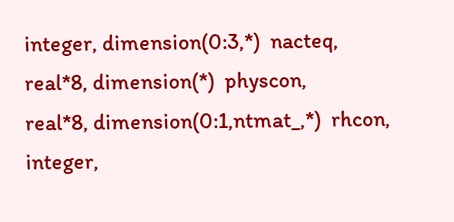integer, dimension(0:3,*)  nacteq,
real*8, dimension(*)  physcon,
real*8, dimension(0:1,ntmat_,*)  rhcon,
integer,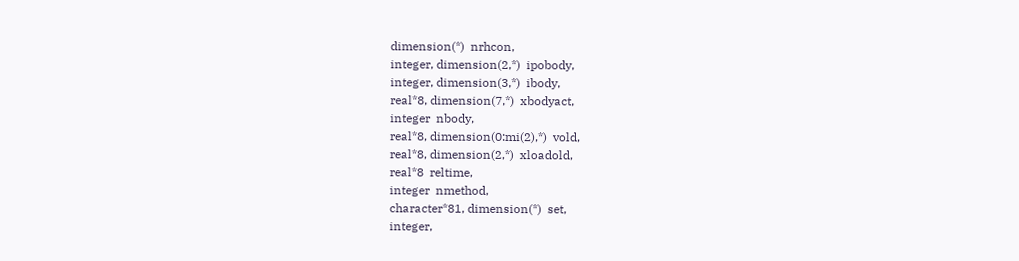dimension(*)  nrhcon,
integer, dimension(2,*)  ipobody,
integer, dimension(3,*)  ibody,
real*8, dimension(7,*)  xbodyact,
integer  nbody,
real*8, dimension(0:mi(2),*)  vold,
real*8, dimension(2,*)  xloadold,
real*8  reltime,
integer  nmethod,
character*81, dimension(*)  set,
integer,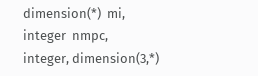dimension(*)  mi,
integer  nmpc,
integer, dimension(3,*)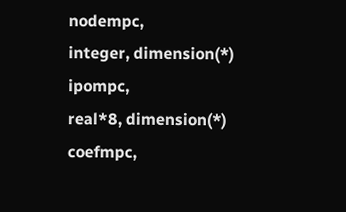nodempc,
integer, dimension(*)  ipompc,
real*8, dimension(*)  coefmpc,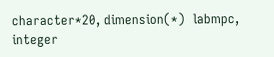character*20, dimension(*)  labmpc,
integer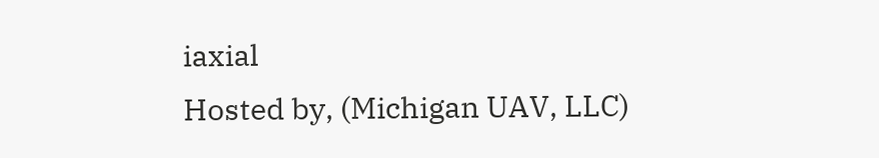iaxial
Hosted by, (Michigan UAV, LLC)